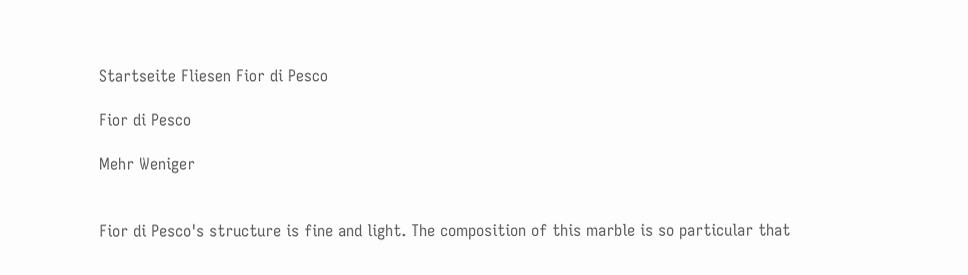Startseite Fliesen Fior di Pesco

Fior di Pesco

Mehr Weniger


Fior di Pesco's structure is fine and light. The composition of this marble is so particular that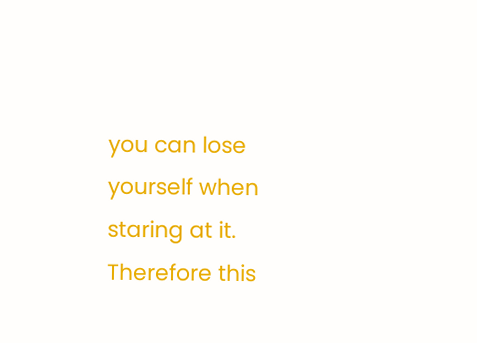you can lose yourself when staring at it. Therefore this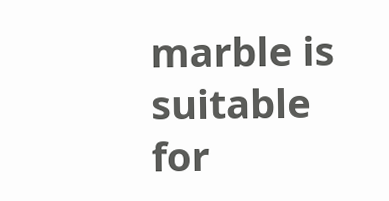marble is suitable for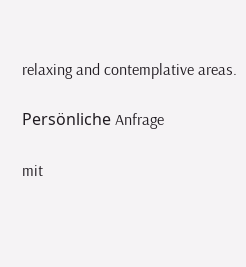relaxing and contemplative areas.

Persönliche Anfrage

mit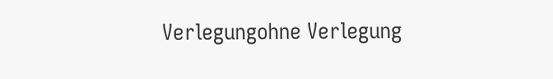Verlegungohne Verlegung